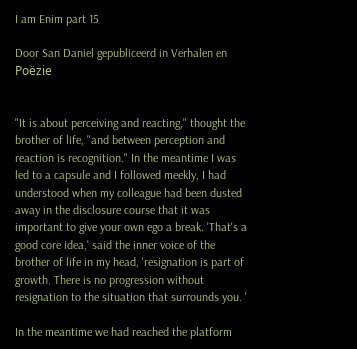I am Enim part 15

Door San Daniel gepubliceerd in Verhalen en Poëzie


"It is about perceiving and reacting," thought the brother of life, "and between perception and reaction is recognition." In the meantime I was led to a capsule and I followed meekly, I had understood when my colleague had been dusted away in the disclosure course that it was important to give your own ego a break. 'That's a good core idea,' said the inner voice of the brother of life in my head, 'resignation is part of growth. There is no progression without resignation to the situation that surrounds you. '

In the meantime we had reached the platform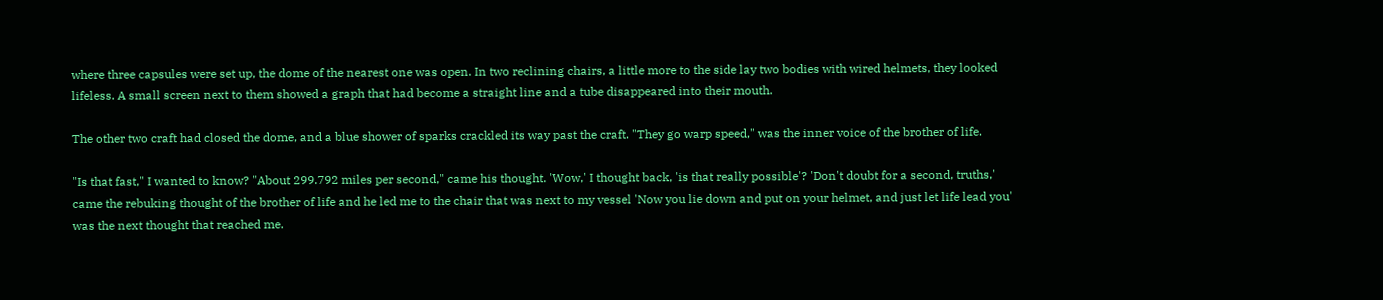where three capsules were set up, the dome of the nearest one was open. In two reclining chairs, a little more to the side lay two bodies with wired helmets, they looked lifeless. A small screen next to them showed a graph that had become a straight line and a tube disappeared into their mouth.

The other two craft had closed the dome, and a blue shower of sparks crackled its way past the craft. "They go warp speed," was the inner voice of the brother of life.

"Is that fast," I wanted to know? "About 299.792 miles per second," came his thought. 'Wow,' I thought back, 'is that really possible'? 'Don't doubt for a second, truths,' came the rebuking thought of the brother of life and he led me to the chair that was next to my vessel 'Now you lie down and put on your helmet, and just let life lead you' was the next thought that reached me.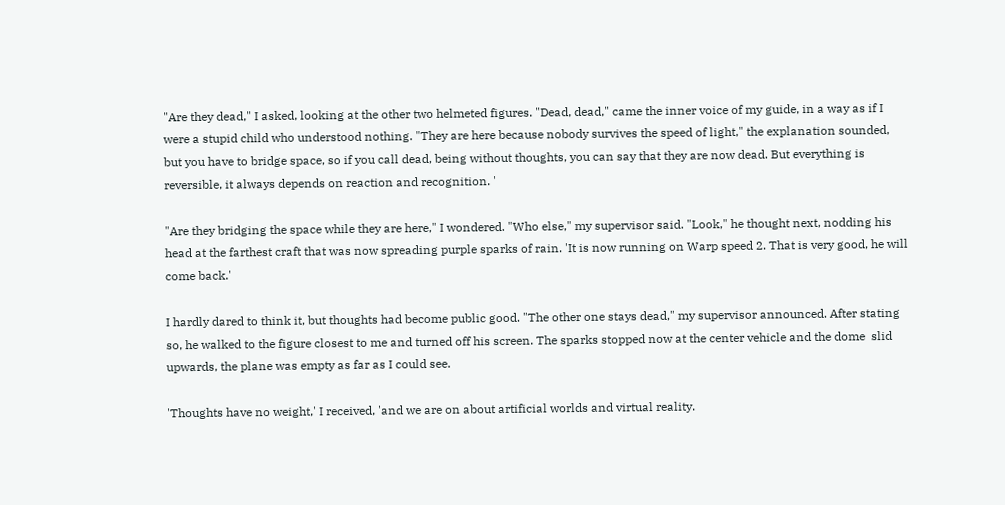"Are they dead," I asked, looking at the other two helmeted figures. "Dead, dead," came the inner voice of my guide, in a way as if I were a stupid child who understood nothing. "They are here because nobody survives the speed of light," the explanation sounded, but you have to bridge space, so if you call dead, being without thoughts, you can say that they are now dead. But everything is reversible, it always depends on reaction and recognition. '

"Are they bridging the space while they are here," I wondered. "Who else," my supervisor said. "Look," he thought next, nodding his head at the farthest craft that was now spreading purple sparks of rain. 'It is now running on Warp speed 2. That is very good, he will come back.'

I hardly dared to think it, but thoughts had become public good. "The other one stays dead," my supervisor announced. After stating so, he walked to the figure closest to me and turned off his screen. The sparks stopped now at the center vehicle and the dome  slid upwards, the plane was empty as far as I could see.

'Thoughts have no weight,' I received, 'and we are on about artificial worlds and virtual reality.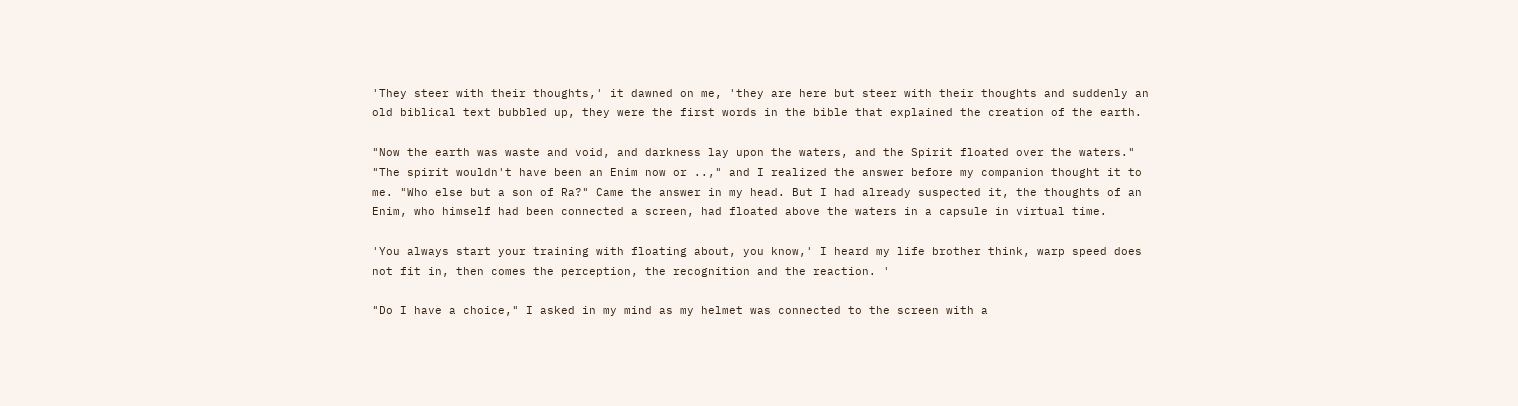'They steer with their thoughts,' it dawned on me, 'they are here but steer with their thoughts and suddenly an old biblical text bubbled up, they were the first words in the bible that explained the creation of the earth.

"Now the earth was waste and void, and darkness lay upon the waters, and the Spirit floated over the waters." "The spirit wouldn't have been an Enim now or ..," and I realized the answer before my companion thought it to me. "Who else but a son of Ra?" Came the answer in my head. But I had already suspected it, the thoughts of an Enim, who himself had been connected a screen, had floated above the waters in a capsule in virtual time.

'You always start your training with floating about, you know,' I heard my life brother think, warp speed does not fit in, then comes the perception, the recognition and the reaction. '

"Do I have a choice," I asked in my mind as my helmet was connected to the screen with a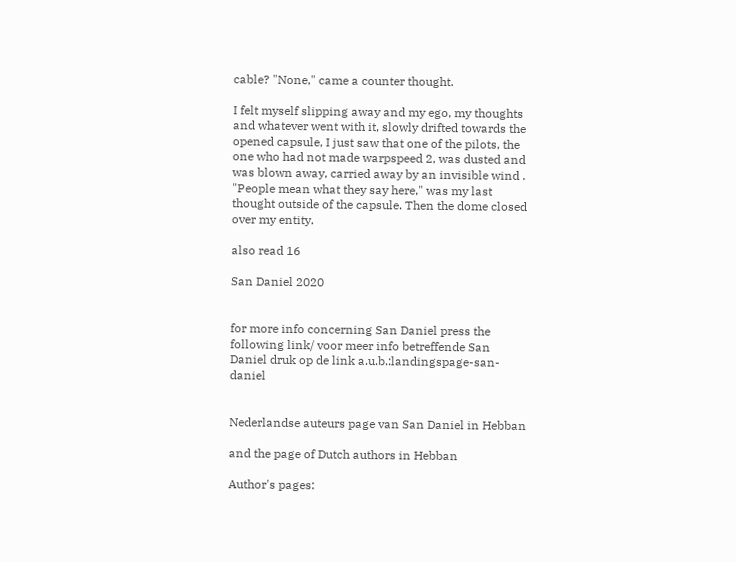cable? "None," came a counter thought.

I felt myself slipping away and my ego, my thoughts and whatever went with it, slowly drifted towards the opened capsule, I just saw that one of the pilots, the one who had not made warpspeed 2, was dusted and was blown away, carried away by an invisible wind . "People mean what they say here," was my last thought outside of the capsule. Then the dome closed over my entity.

also read 16

San Daniel 2020


for more info concerning San Daniel press the following link/ voor meer info betreffende San Daniel druk op de link a.u.b.:landingspage-san-daniel


Nederlandse auteurs page van San Daniel in Hebban

and the page of Dutch authors in Hebban

Author's pages: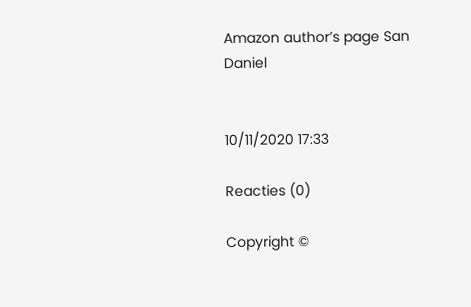Amazon author’s page San Daniel


10/11/2020 17:33

Reacties (0)

Copyright ©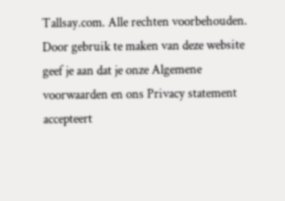Tallsay.com. Alle rechten voorbehouden.
Door gebruik te maken van deze website geef je aan dat je onze Algemene voorwaarden en ons Privacy statement accepteert